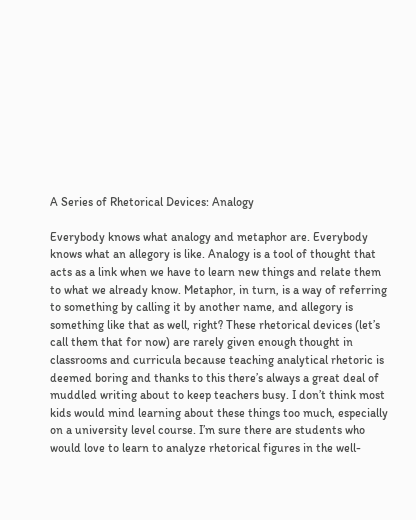A Series of Rhetorical Devices: Analogy

Everybody knows what analogy and metaphor are. Everybody knows what an allegory is like. Analogy is a tool of thought that acts as a link when we have to learn new things and relate them to what we already know. Metaphor, in turn, is a way of referring to something by calling it by another name, and allegory is something like that as well, right? These rhetorical devices (let’s call them that for now) are rarely given enough thought in classrooms and curricula because teaching analytical rhetoric is deemed boring and thanks to this there’s always a great deal of muddled writing about to keep teachers busy. I don’t think most kids would mind learning about these things too much, especially on a university level course. I’m sure there are students who would love to learn to analyze rhetorical figures in the well-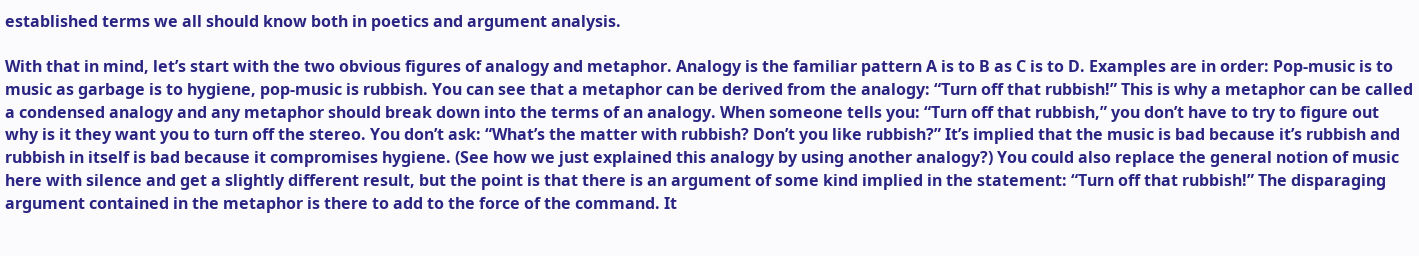established terms we all should know both in poetics and argument analysis.

With that in mind, let’s start with the two obvious figures of analogy and metaphor. Analogy is the familiar pattern A is to B as C is to D. Examples are in order: Pop-music is to music as garbage is to hygiene, pop-music is rubbish. You can see that a metaphor can be derived from the analogy: “Turn off that rubbish!” This is why a metaphor can be called a condensed analogy and any metaphor should break down into the terms of an analogy. When someone tells you: “Turn off that rubbish,” you don’t have to try to figure out why is it they want you to turn off the stereo. You don’t ask: “What’s the matter with rubbish? Don’t you like rubbish?” It’s implied that the music is bad because it’s rubbish and rubbish in itself is bad because it compromises hygiene. (See how we just explained this analogy by using another analogy?) You could also replace the general notion of music here with silence and get a slightly different result, but the point is that there is an argument of some kind implied in the statement: “Turn off that rubbish!” The disparaging argument contained in the metaphor is there to add to the force of the command. It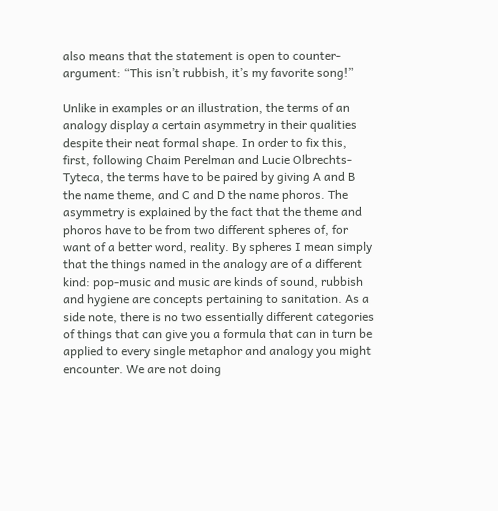also means that the statement is open to counter-argument: “This isn’t rubbish, it’s my favorite song!”

Unlike in examples or an illustration, the terms of an analogy display a certain asymmetry in their qualities despite their neat formal shape. In order to fix this, first, following Chaim Perelman and Lucie Olbrechts-Tyteca, the terms have to be paired by giving A and B the name theme, and C and D the name phoros. The asymmetry is explained by the fact that the theme and phoros have to be from two different spheres of, for want of a better word, reality. By spheres I mean simply that the things named in the analogy are of a different kind: pop-music and music are kinds of sound, rubbish and hygiene are concepts pertaining to sanitation. As a side note, there is no two essentially different categories of things that can give you a formula that can in turn be applied to every single metaphor and analogy you might encounter. We are not doing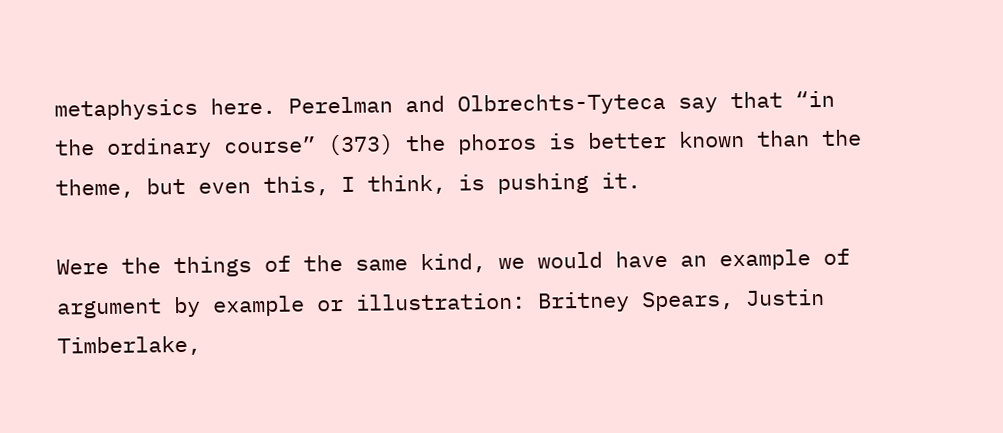metaphysics here. Perelman and Olbrechts-Tyteca say that “in the ordinary course” (373) the phoros is better known than the theme, but even this, I think, is pushing it.

Were the things of the same kind, we would have an example of argument by example or illustration: Britney Spears, Justin Timberlake,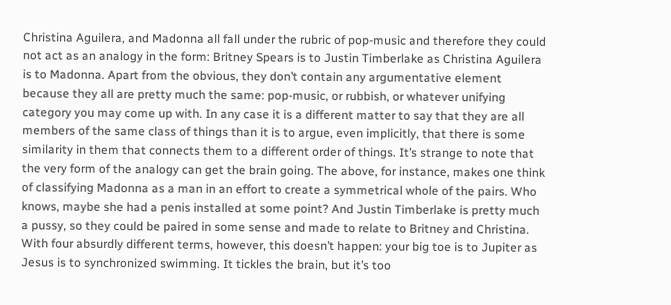Christina Aguilera, and Madonna all fall under the rubric of pop-music and therefore they could not act as an analogy in the form: Britney Spears is to Justin Timberlake as Christina Aguilera is to Madonna. Apart from the obvious, they don’t contain any argumentative element because they all are pretty much the same: pop-music, or rubbish, or whatever unifying category you may come up with. In any case it is a different matter to say that they are all members of the same class of things than it is to argue, even implicitly, that there is some similarity in them that connects them to a different order of things. It’s strange to note that the very form of the analogy can get the brain going. The above, for instance, makes one think of classifying Madonna as a man in an effort to create a symmetrical whole of the pairs. Who knows, maybe she had a penis installed at some point? And Justin Timberlake is pretty much a pussy, so they could be paired in some sense and made to relate to Britney and Christina. With four absurdly different terms, however, this doesn’t happen: your big toe is to Jupiter as Jesus is to synchronized swimming. It tickles the brain, but it’s too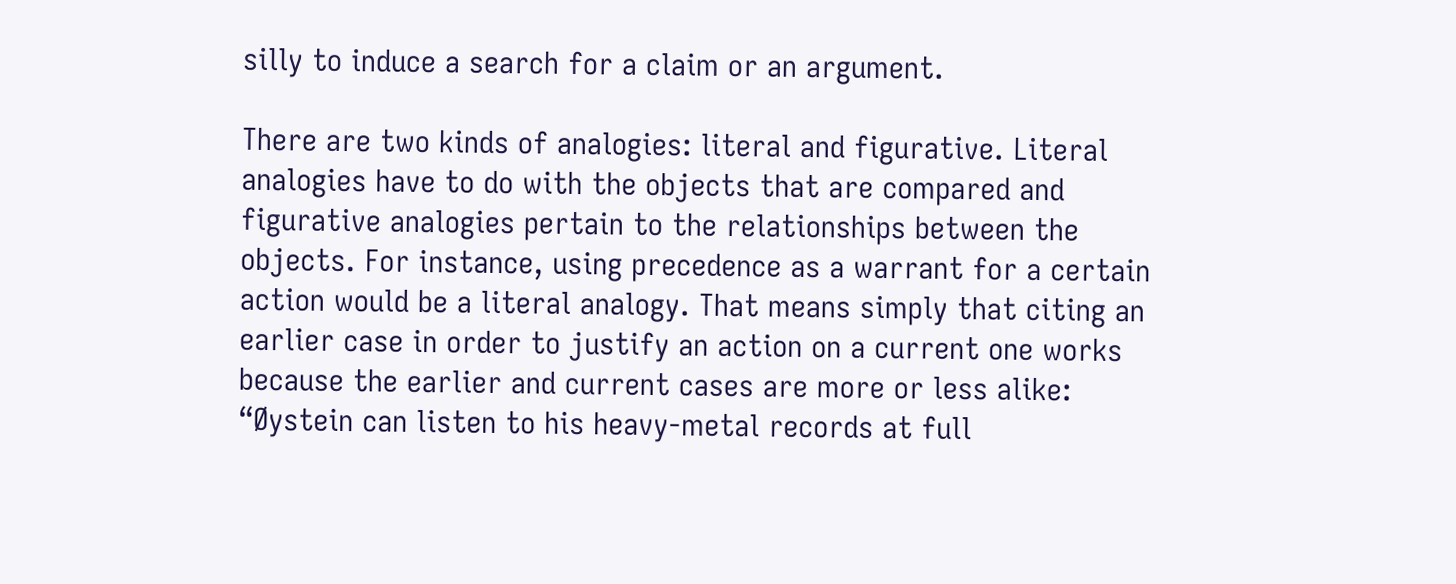silly to induce a search for a claim or an argument.

There are two kinds of analogies: literal and figurative. Literal analogies have to do with the objects that are compared and figurative analogies pertain to the relationships between the objects. For instance, using precedence as a warrant for a certain action would be a literal analogy. That means simply that citing an earlier case in order to justify an action on a current one works because the earlier and current cases are more or less alike: “Øystein can listen to his heavy-metal records at full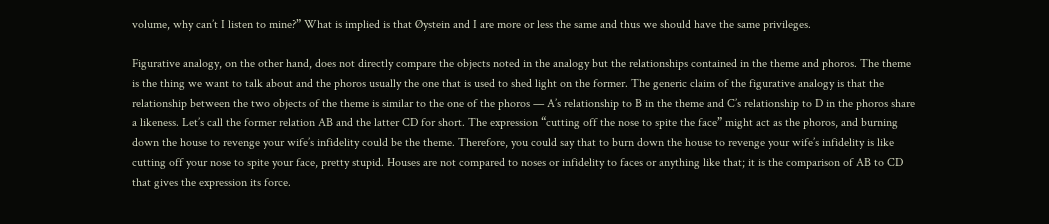volume, why can’t I listen to mine?” What is implied is that Øystein and I are more or less the same and thus we should have the same privileges.

Figurative analogy, on the other hand, does not directly compare the objects noted in the analogy but the relationships contained in the theme and phoros. The theme is the thing we want to talk about and the phoros usually the one that is used to shed light on the former. The generic claim of the figurative analogy is that the relationship between the two objects of the theme is similar to the one of the phoros — A’s relationship to B in the theme and C’s relationship to D in the phoros share a likeness. Let’s call the former relation AB and the latter CD for short. The expression “cutting off the nose to spite the face” might act as the phoros, and burning down the house to revenge your wife’s infidelity could be the theme. Therefore, you could say that to burn down the house to revenge your wife’s infidelity is like cutting off your nose to spite your face, pretty stupid. Houses are not compared to noses or infidelity to faces or anything like that; it is the comparison of AB to CD that gives the expression its force.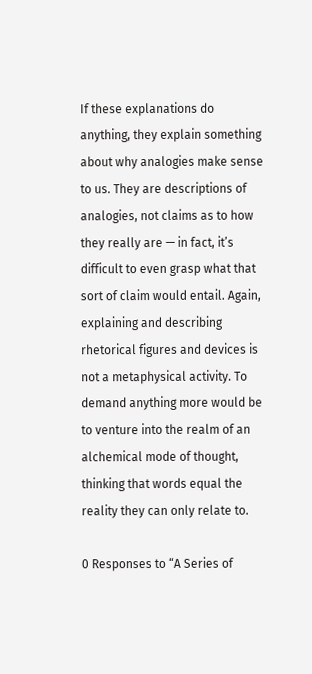If these explanations do anything, they explain something about why analogies make sense to us. They are descriptions of analogies, not claims as to how they really are — in fact, it’s difficult to even grasp what that sort of claim would entail. Again, explaining and describing rhetorical figures and devices is not a metaphysical activity. To demand anything more would be to venture into the realm of an alchemical mode of thought, thinking that words equal the reality they can only relate to.

0 Responses to “A Series of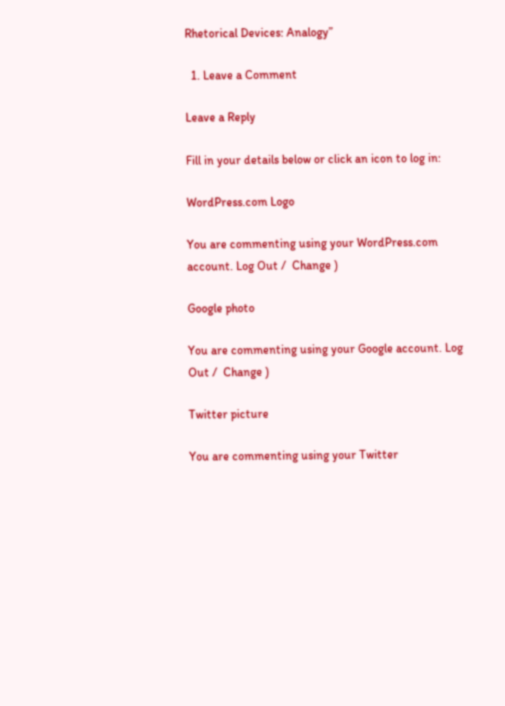Rhetorical Devices: Analogy”

  1. Leave a Comment

Leave a Reply

Fill in your details below or click an icon to log in:

WordPress.com Logo

You are commenting using your WordPress.com account. Log Out /  Change )

Google photo

You are commenting using your Google account. Log Out /  Change )

Twitter picture

You are commenting using your Twitter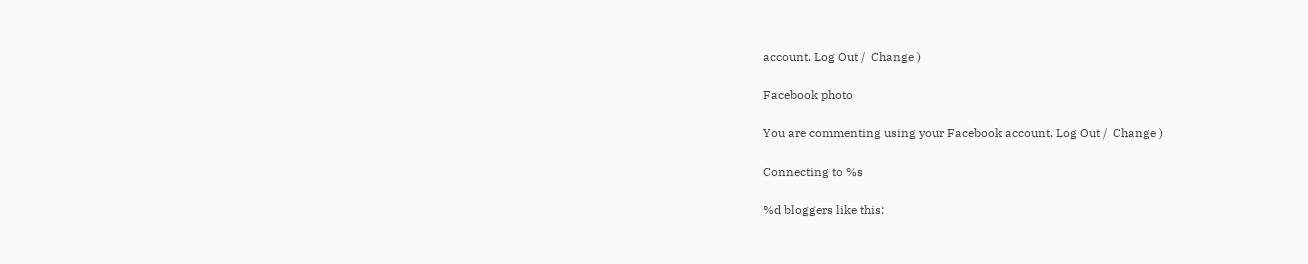account. Log Out /  Change )

Facebook photo

You are commenting using your Facebook account. Log Out /  Change )

Connecting to %s

%d bloggers like this: